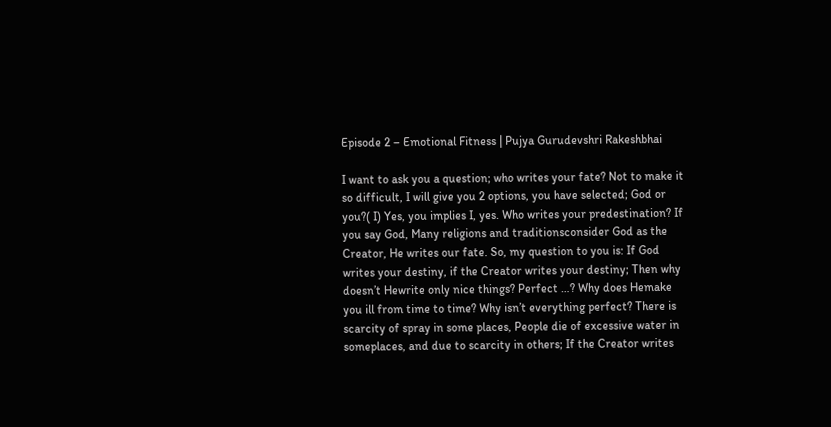Episode 2 – Emotional Fitness | Pujya Gurudevshri Rakeshbhai

I want to ask you a question; who writes your fate? Not to make it so difficult, I will give you 2 options, you have selected; God or you?( I) Yes, you implies I, yes. Who writes your predestination? If you say God, Many religions and traditionsconsider God as the Creator, He writes our fate. So, my question to you is: If God writes your destiny, if the Creator writes your destiny; Then why doesn’t Hewrite only nice things? Perfect …? Why does Hemake you ill from time to time? Why isn’t everything perfect? There is scarcity of spray in some places, People die of excessive water in someplaces, and due to scarcity in others; If the Creator writes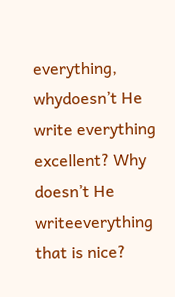everything, whydoesn’t He write everything excellent? Why doesn’t He writeeverything that is nice?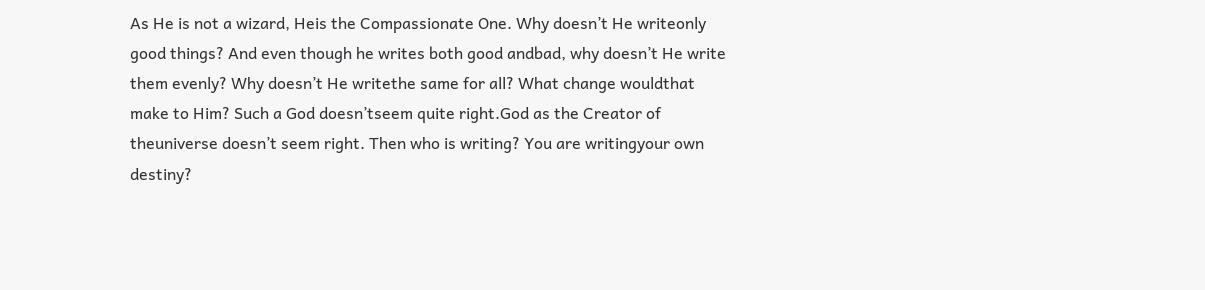As He is not a wizard, Heis the Compassionate One. Why doesn’t He writeonly good things? And even though he writes both good andbad, why doesn’t He write them evenly? Why doesn’t He writethe same for all? What change wouldthat make to Him? Such a God doesn’tseem quite right.God as the Creator of theuniverse doesn’t seem right. Then who is writing? You are writingyour own destiny?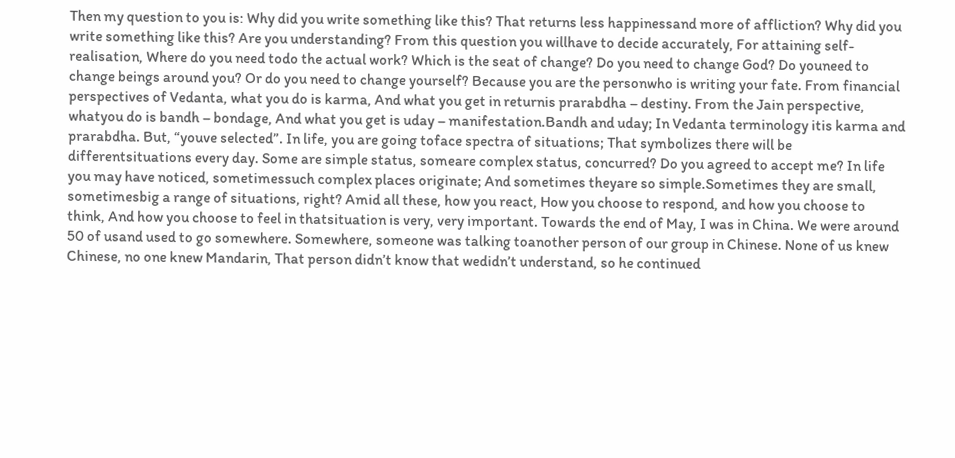Then my question to you is: Why did you write something like this? That returns less happinessand more of affliction? Why did you write something like this? Are you understanding? From this question you willhave to decide accurately, For attaining self-realisation, Where do you need todo the actual work? Which is the seat of change? Do you need to change God? Do youneed to change beings around you? Or do you need to change yourself? Because you are the personwho is writing your fate. From financial perspectives of Vedanta, what you do is karma, And what you get in returnis prarabdha – destiny. From the Jain perspective, whatyou do is bandh – bondage, And what you get is uday – manifestation.Bandh and uday; In Vedanta terminology itis karma and prarabdha. But, “youve selected”. In life, you are going toface spectra of situations; That symbolizes there will be differentsituations every day. Some are simple status, someare complex status, concurred? Do you agreed to accept me? In life you may have noticed, sometimessuch complex places originate; And sometimes theyare so simple.Sometimes they are small, sometimesbig a range of situations, right? Amid all these, how you react, How you choose to respond, and how you choose to think, And how you choose to feel in thatsituation is very, very important. Towards the end of May, I was in China. We were around 50 of usand used to go somewhere. Somewhere, someone was talking toanother person of our group in Chinese. None of us knew Chinese, no one knew Mandarin, That person didn’t know that wedidn’t understand, so he continued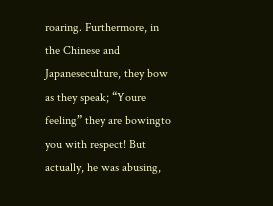roaring. Furthermore, in the Chinese and Japaneseculture, they bow as they speak; “Youre feeling” they are bowingto you with respect! But actually, he was abusing,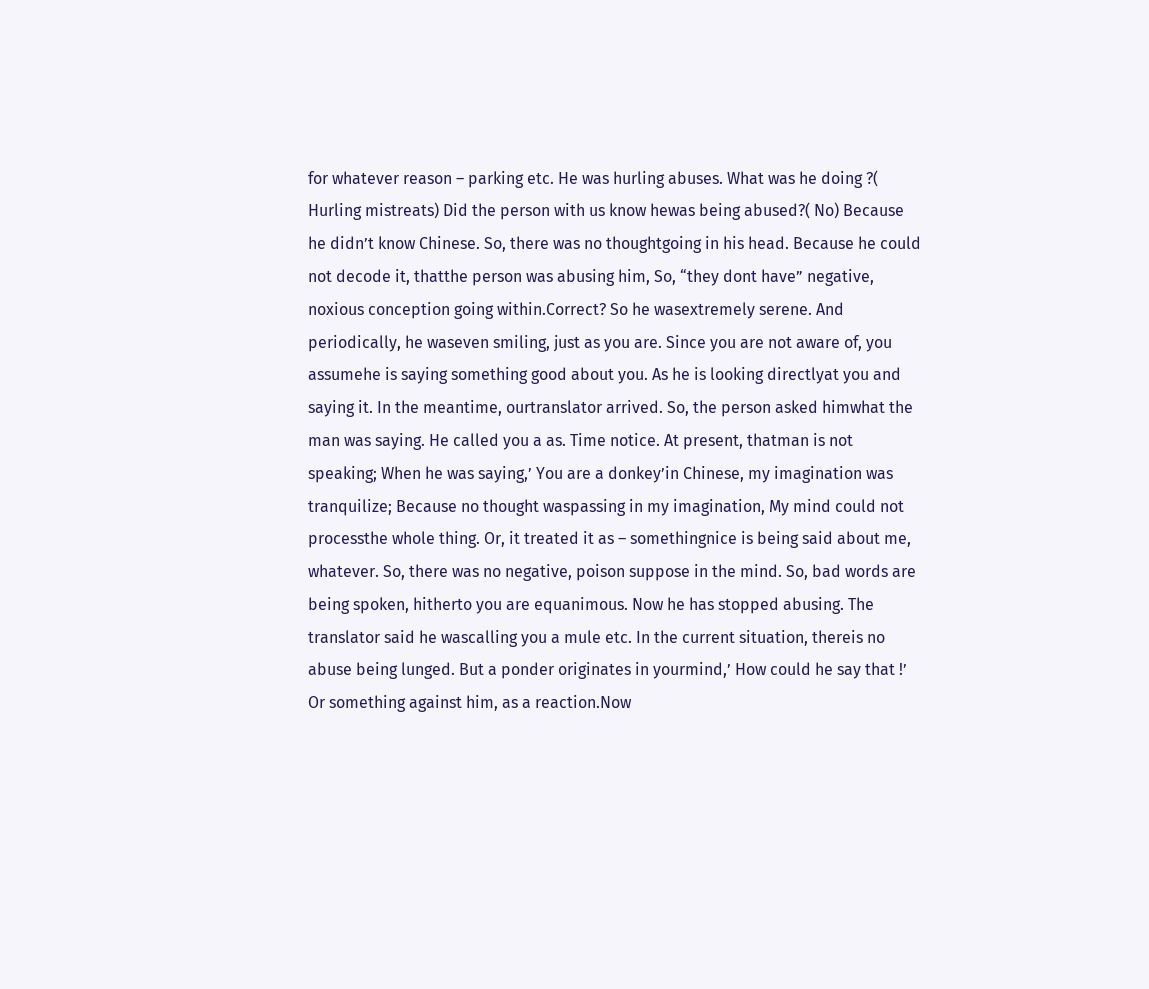for whatever reason – parking etc. He was hurling abuses. What was he doing ?( Hurling mistreats) Did the person with us know hewas being abused?( No) Because he didn’t know Chinese. So, there was no thoughtgoing in his head. Because he could not decode it, thatthe person was abusing him, So, “they dont have” negative, noxious conception going within.Correct? So he wasextremely serene. And periodically, he waseven smiling, just as you are. Since you are not aware of, you assumehe is saying something good about you. As he is looking directlyat you and saying it. In the meantime, ourtranslator arrived. So, the person asked himwhat the man was saying. He called you a as. Time notice. At present, thatman is not speaking; When he was saying,’ You are a donkey’in Chinese, my imagination was tranquilize; Because no thought waspassing in my imagination, My mind could not processthe whole thing. Or, it treated it as – somethingnice is being said about me, whatever. So, there was no negative, poison suppose in the mind. So, bad words are being spoken, hitherto you are equanimous. Now he has stopped abusing. The translator said he wascalling you a mule etc. In the current situation, thereis no abuse being lunged. But a ponder originates in yourmind,’ How could he say that !’ Or something against him, as a reaction.Now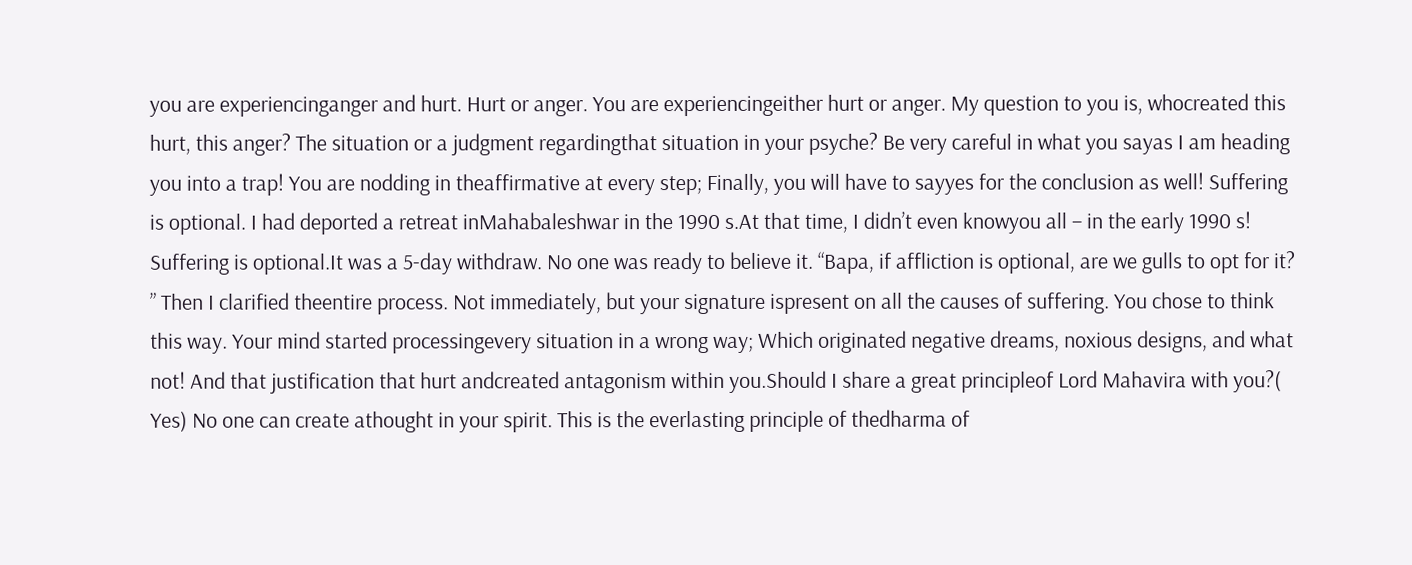you are experiencinganger and hurt. Hurt or anger. You are experiencingeither hurt or anger. My question to you is, whocreated this hurt, this anger? The situation or a judgment regardingthat situation in your psyche? Be very careful in what you sayas I am heading you into a trap! You are nodding in theaffirmative at every step; Finally, you will have to sayyes for the conclusion as well! Suffering is optional. I had deported a retreat inMahabaleshwar in the 1990 s.At that time, I didn’t even knowyou all – in the early 1990 s! Suffering is optional.It was a 5-day withdraw. No one was ready to believe it. “Bapa, if affliction is optional, are we gulls to opt for it? ” Then I clarified theentire process. Not immediately, but your signature ispresent on all the causes of suffering. You chose to think this way. Your mind started processingevery situation in a wrong way; Which originated negative dreams, noxious designs, and what not! And that justification that hurt andcreated antagonism within you.Should I share a great principleof Lord Mahavira with you?( Yes) No one can create athought in your spirit. This is the everlasting principle of thedharma of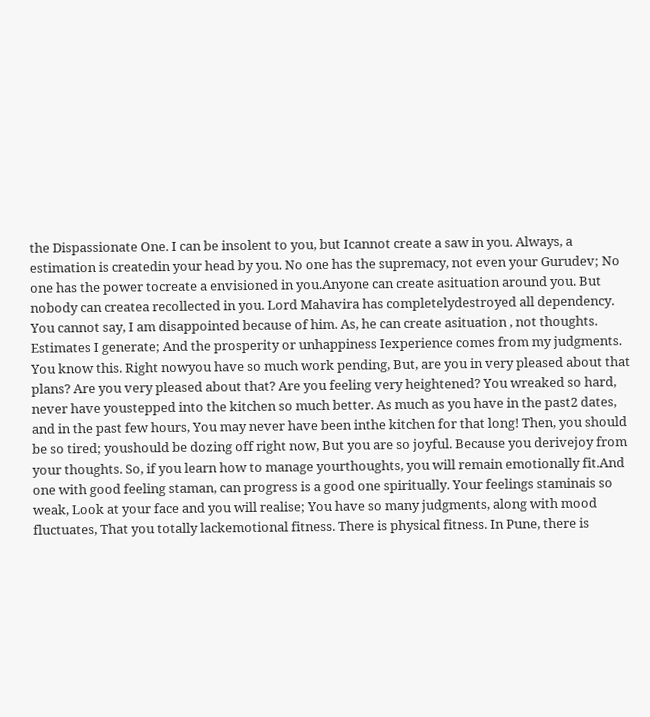the Dispassionate One. I can be insolent to you, but Icannot create a saw in you. Always, a estimation is createdin your head by you. No one has the supremacy, not even your Gurudev; No one has the power tocreate a envisioned in you.Anyone can create asituation around you. But nobody can createa recollected in you. Lord Mahavira has completelydestroyed all dependency. You cannot say, I am disappointed because of him. As, he can create asituation , not thoughts. Estimates I generate; And the prosperity or unhappiness Iexperience comes from my judgments. You know this. Right nowyou have so much work pending, But, are you in very pleased about that plans? Are you very pleased about that? Are you feeling very heightened? You wreaked so hard, never have youstepped into the kitchen so much better. As much as you have in the past2 dates, and in the past few hours, You may never have been inthe kitchen for that long! Then, you should be so tired; youshould be dozing off right now, But you are so joyful. Because you derivejoy from your thoughts. So, if you learn how to manage yourthoughts, you will remain emotionally fit.And one with good feeling staman, can progress is a good one spiritually. Your feelings staminais so weak, Look at your face and you will realise; You have so many judgments, along with mood fluctuates, That you totally lackemotional fitness. There is physical fitness. In Pune, there is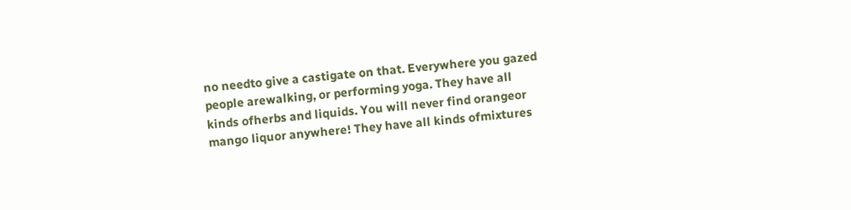no needto give a castigate on that. Everywhere you gazed people arewalking, or performing yoga. They have all kinds ofherbs and liquids. You will never find orangeor mango liquor anywhere! They have all kinds ofmixtures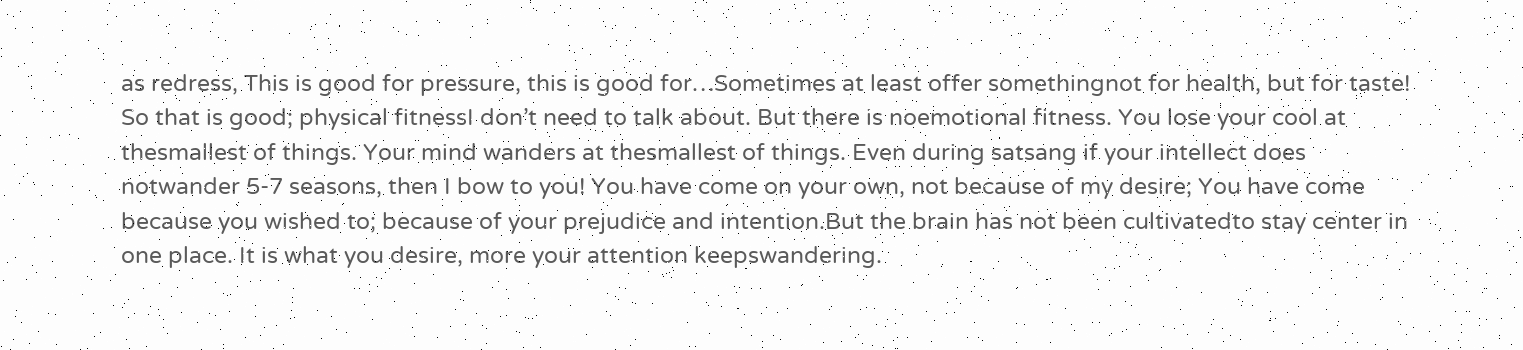as redress, This is good for pressure, this is good for…Sometimes at least offer somethingnot for health, but for taste! So that is good; physical fitnessI don’t need to talk about. But there is noemotional fitness. You lose your cool at thesmallest of things. Your mind wanders at thesmallest of things. Even during satsang if your intellect does notwander 5-7 seasons, then I bow to you! You have come on your own, not because of my desire; You have come because you wished to; because of your prejudice and intention.But the brain has not been cultivatedto stay center in one place. It is what you desire, more your attention keepswandering.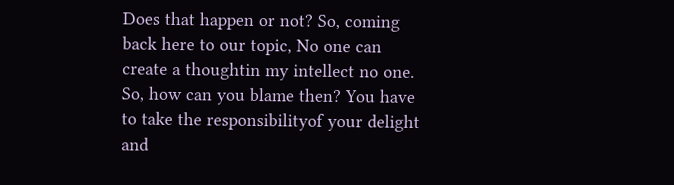Does that happen or not? So, coming back here to our topic, No one can create a thoughtin my intellect no one. So, how can you blame then? You have to take the responsibilityof your delight and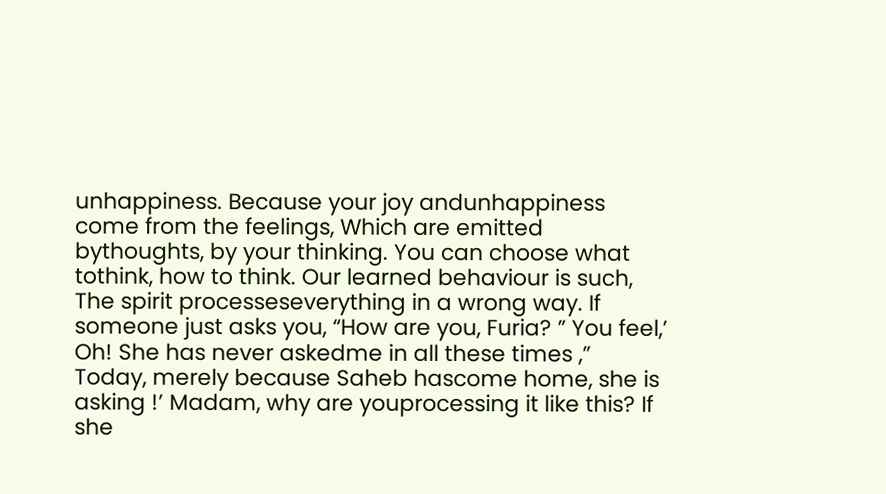unhappiness. Because your joy andunhappiness come from the feelings, Which are emitted bythoughts, by your thinking. You can choose what tothink, how to think. Our learned behaviour is such, The spirit processeseverything in a wrong way. If someone just asks you, “How are you, Furia? ” You feel,’ Oh! She has never askedme in all these times ,” Today, merely because Saheb hascome home, she is asking !’ Madam, why are youprocessing it like this? If she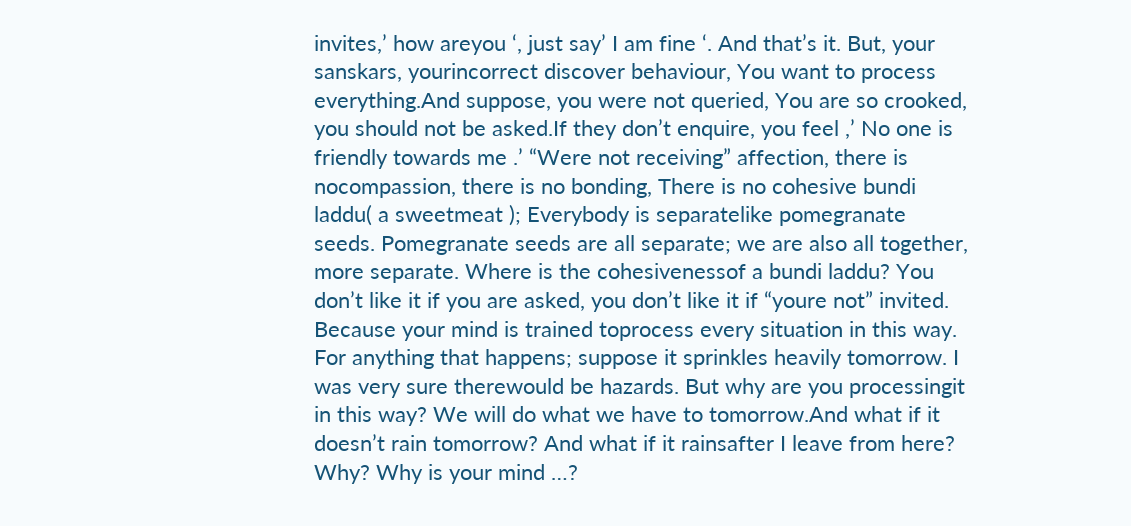invites,’ how areyou ‘, just say’ I am fine ‘. And that’s it. But, your sanskars, yourincorrect discover behaviour, You want to process everything.And suppose, you were not queried, You are so crooked, you should not be asked.If they don’t enquire, you feel ,’ No one is friendly towards me .’ “Were not receiving” affection, there is nocompassion, there is no bonding, There is no cohesive bundi laddu( a sweetmeat ); Everybody is separatelike pomegranate seeds. Pomegranate seeds are all separate; we are also all together, more separate. Where is the cohesivenessof a bundi laddu? You don’t like it if you are asked, you don’t like it if “youre not” invited. Because your mind is trained toprocess every situation in this way. For anything that happens; suppose it sprinkles heavily tomorrow. I was very sure therewould be hazards. But why are you processingit in this way? We will do what we have to tomorrow.And what if it doesn’t rain tomorrow? And what if it rainsafter I leave from here? Why? Why is your mind …?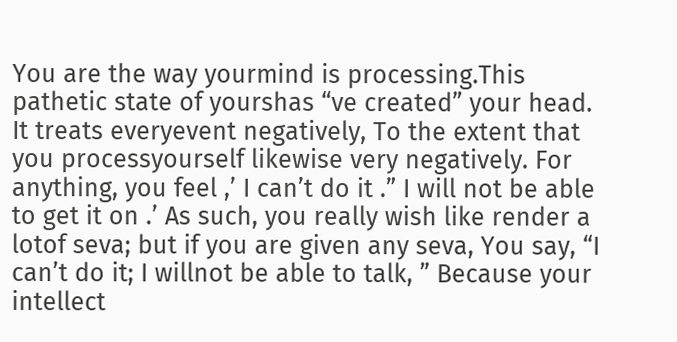You are the way yourmind is processing.This pathetic state of yourshas “ve created” your head. It treats everyevent negatively, To the extent that you processyourself likewise very negatively. For anything, you feel ,’ I can’t do it .” I will not be able to get it on .’ As such, you really wish like render a lotof seva; but if you are given any seva, You say, “I can’t do it; I willnot be able to talk, ” Because your intellect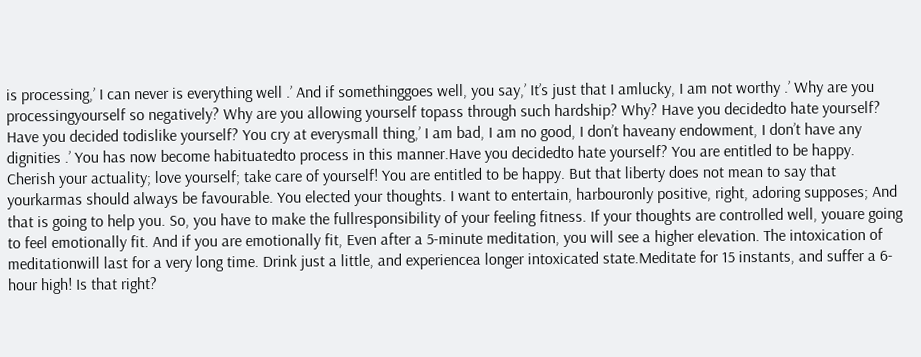is processing,’ I can never is everything well .’ And if somethinggoes well, you say,’ It’s just that I amlucky, I am not worthy .’ Why are you processingyourself so negatively? Why are you allowing yourself topass through such hardship? Why? Have you decidedto hate yourself? Have you decided todislike yourself? You cry at everysmall thing,’ I am bad, I am no good, I don’t haveany endowment, I don’t have any dignities .’ You has now become habituatedto process in this manner.Have you decidedto hate yourself? You are entitled to be happy. Cherish your actuality; love yourself; take care of yourself! You are entitled to be happy. But that liberty does not mean to say that yourkarmas should always be favourable. You elected your thoughts. I want to entertain, harbouronly positive, right, adoring supposes; And that is going to help you. So, you have to make the fullresponsibility of your feeling fitness. If your thoughts are controlled well, youare going to feel emotionally fit. And if you are emotionally fit, Even after a 5-minute meditation, you will see a higher elevation. The intoxication of meditationwill last for a very long time. Drink just a little, and experiencea longer intoxicated state.Meditate for 15 instants, and suffer a 6-hour high! Is that right?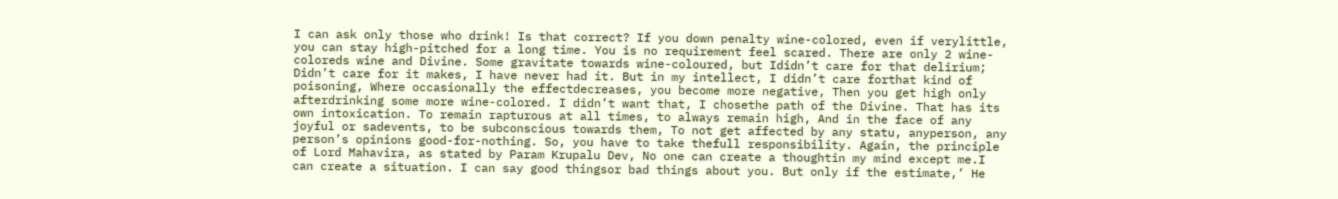I can ask only those who drink! Is that correct? If you down penalty wine-colored, even if verylittle, you can stay high-pitched for a long time. You is no requirement feel scared. There are only 2 wine-coloreds wine and Divine. Some gravitate towards wine-coloured, but Ididn’t care for that delirium; Didn’t care for it makes, I have never had it. But in my intellect, I didn’t care forthat kind of poisoning, Where occasionally the effectdecreases, you become more negative, Then you get high only afterdrinking some more wine-colored. I didn’t want that, I chosethe path of the Divine. That has its own intoxication. To remain rapturous at all times, to always remain high, And in the face of any joyful or sadevents, to be subconscious towards them, To not get affected by any statu, anyperson, any person’s opinions good-for-nothing. So, you have to take thefull responsibility. Again, the principle of Lord Mahavira, as stated by Param Krupalu Dev, No one can create a thoughtin my mind except me.I can create a situation. I can say good thingsor bad things about you. But only if the estimate,’ He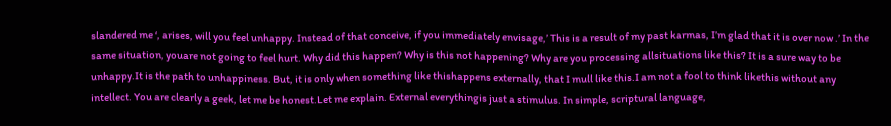slandered me ‘, arises, will you feel unhappy. Instead of that conceive, if you immediately envisage,’ This is a result of my past karmas, I’m glad that it is over now .’ In the same situation, youare not going to feel hurt. Why did this happen? Why is this not happening? Why are you processing allsituations like this? It is a sure way to be unhappy.It is the path to unhappiness. But, it is only when something like thishappens externally, that I mull like this.I am not a fool to think likethis without any intellect. You are clearly a geek, let me be honest.Let me explain. External everythingis just a stimulus. In simple, scriptural language,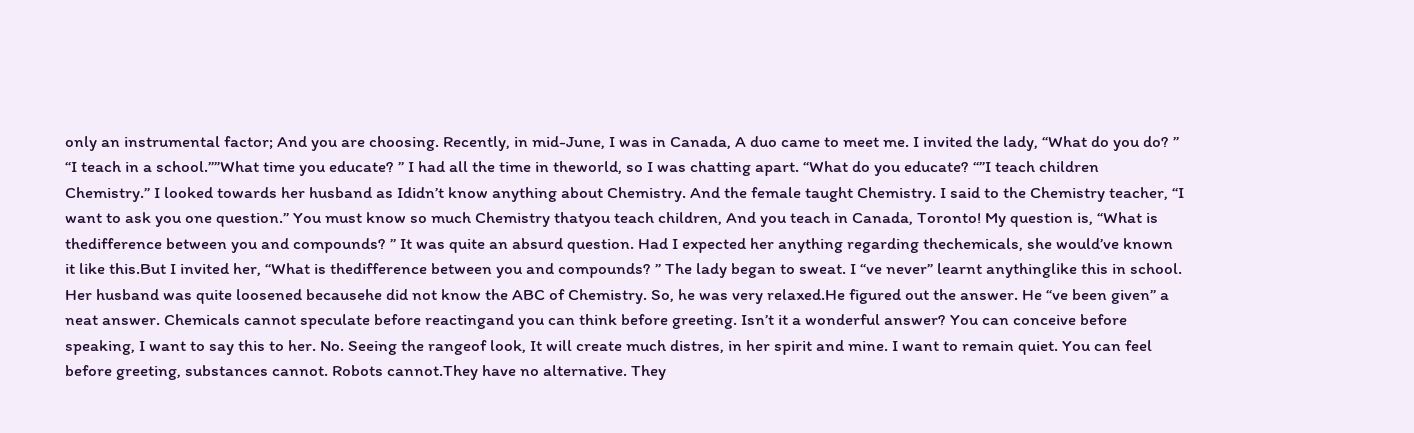only an instrumental factor; And you are choosing. Recently, in mid-June, I was in Canada, A duo came to meet me. I invited the lady, “What do you do? ” “I teach in a school.””What time you educate? ” I had all the time in theworld, so I was chatting apart. “What do you educate? “”I teach children Chemistry.” I looked towards her husband as Ididn’t know anything about Chemistry. And the female taught Chemistry. I said to the Chemistry teacher, “I want to ask you one question.” You must know so much Chemistry thatyou teach children, And you teach in Canada, Toronto! My question is, “What is thedifference between you and compounds? ” It was quite an absurd question. Had I expected her anything regarding thechemicals, she would’ve known it like this.But I invited her, “What is thedifference between you and compounds? ” The lady began to sweat. I “ve never” learnt anythinglike this in school. Her husband was quite loosened becausehe did not know the ABC of Chemistry. So, he was very relaxed.He figured out the answer. He “ve been given” a neat answer. Chemicals cannot speculate before reactingand you can think before greeting. Isn’t it a wonderful answer? You can conceive before speaking, I want to say this to her. No. Seeing the rangeof look, It will create much distres, in her spirit and mine. I want to remain quiet. You can feel before greeting, substances cannot. Robots cannot.They have no alternative. They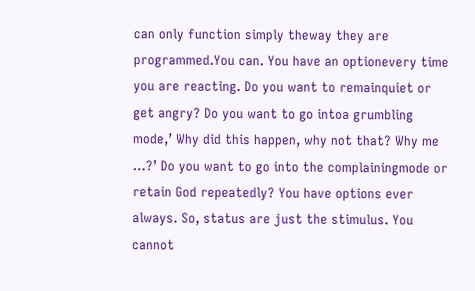can only function simply theway they are programmed.You can. You have an optionevery time you are reacting. Do you want to remainquiet or get angry? Do you want to go intoa grumbling mode,’ Why did this happen, why not that? Why me …?’ Do you want to go into the complainingmode or retain God repeatedly? You have options ever always. So, status are just the stimulus. You cannot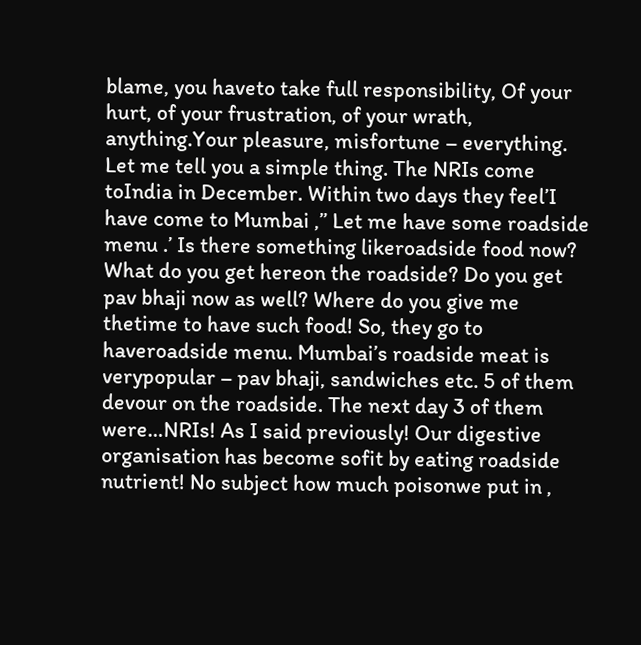blame, you haveto take full responsibility, Of your hurt, of your frustration, of your wrath, anything.Your pleasure, misfortune – everything. Let me tell you a simple thing. The NRIs come toIndia in December. Within two days they feel’I have come to Mumbai ,” Let me have some roadside menu .’ Is there something likeroadside food now? What do you get hereon the roadside? Do you get pav bhaji now as well? Where do you give me thetime to have such food! So, they go to haveroadside menu. Mumbai’s roadside meat is verypopular – pav bhaji, sandwiches etc. 5 of them devour on the roadside. The next day 3 of them were…NRIs! As I said previously! Our digestive organisation has become sofit by eating roadside nutrient! No subject how much poisonwe put in ,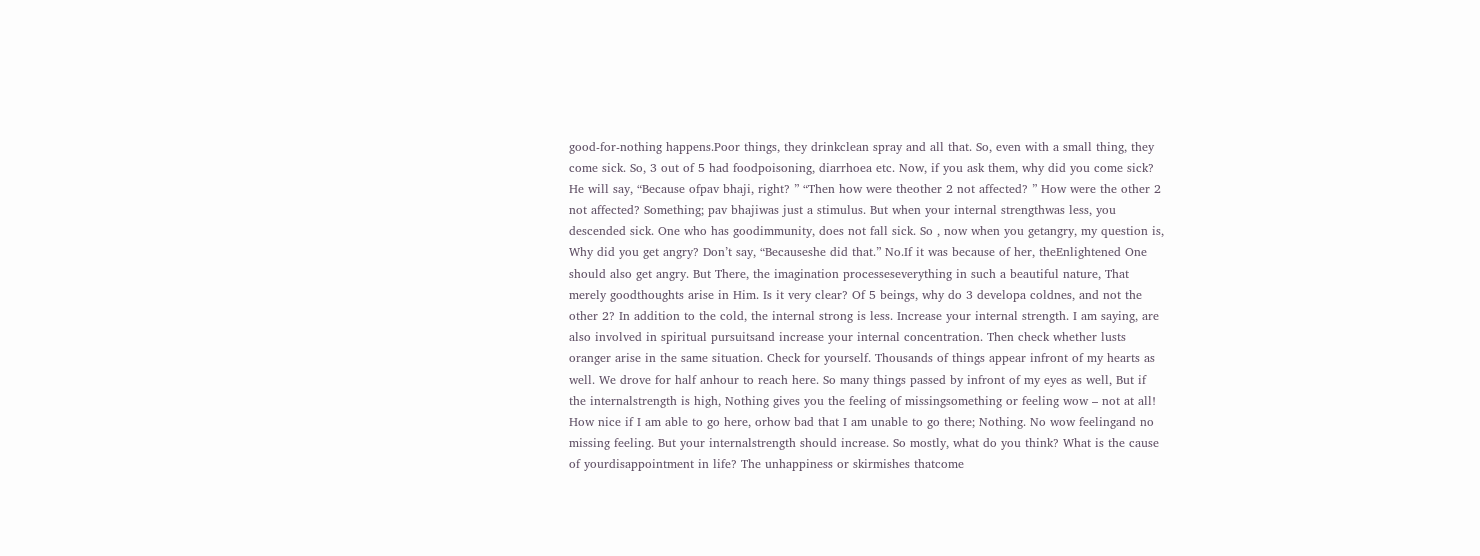good-for-nothing happens.Poor things, they drinkclean spray and all that. So, even with a small thing, they come sick. So, 3 out of 5 had foodpoisoning, diarrhoea etc. Now, if you ask them, why did you come sick? He will say, “Because ofpav bhaji, right? ” “Then how were theother 2 not affected? ” How were the other 2 not affected? Something; pav bhajiwas just a stimulus. But when your internal strengthwas less, you descended sick. One who has goodimmunity, does not fall sick. So , now when you getangry, my question is, Why did you get angry? Don’t say, “Becauseshe did that.” No.If it was because of her, theEnlightened One should also get angry. But There, the imagination processeseverything in such a beautiful nature, That merely goodthoughts arise in Him. Is it very clear? Of 5 beings, why do 3 developa coldnes, and not the other 2? In addition to the cold, the internal strong is less. Increase your internal strength. I am saying, are also involved in spiritual pursuitsand increase your internal concentration. Then check whether lusts oranger arise in the same situation. Check for yourself. Thousands of things appear infront of my hearts as well. We drove for half anhour to reach here. So many things passed by infront of my eyes as well, But if the internalstrength is high, Nothing gives you the feeling of missingsomething or feeling wow – not at all! How nice if I am able to go here, orhow bad that I am unable to go there; Nothing. No wow feelingand no missing feeling. But your internalstrength should increase. So mostly, what do you think? What is the cause of yourdisappointment in life? The unhappiness or skirmishes thatcome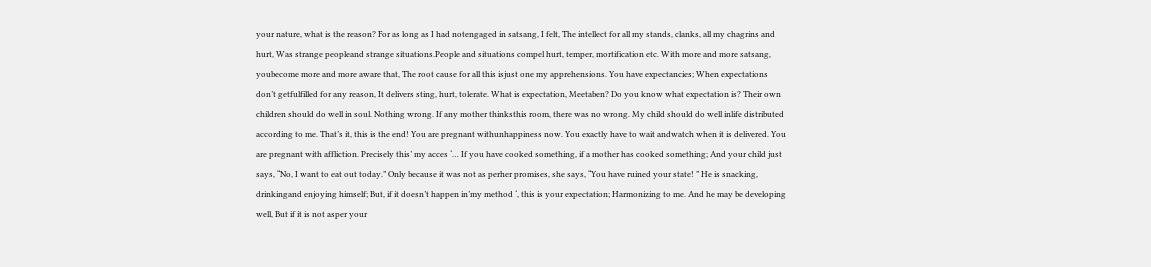your nature, what is the reason? For as long as I had notengaged in satsang, I felt, The intellect for all my stands, clanks, all my chagrins and hurt, Was strange peopleand strange situations.People and situations compel hurt, temper, mortification etc. With more and more satsang, youbecome more and more aware that, The root cause for all this isjust one my apprehensions. You have expectancies; When expectations don’t getfulfilled for any reason, It delivers sting, hurt, tolerate. What is expectation, Meetaben? Do you know what expectation is? Their own children should do well in soul. Nothing wrong. If any mother thinksthis room, there was no wrong. My child should do well inlife distributed according to me. That’s it, this is the end! You are pregnant withunhappiness now. You exactly have to wait andwatch when it is delivered. You are pregnant with affliction. Precisely this’ my acces ‘… If you have cooked something, if a mother has cooked something; And your child just says, “No, I want to eat out today.” Only because it was not as perher promises, she says, “You have ruined your state! ” He is snacking, drinkingand enjoying himself; But, if it doesn’t happen in’my method ‘, this is your expectation; Harmonizing to me. And he may be developing well, But if it is not asper your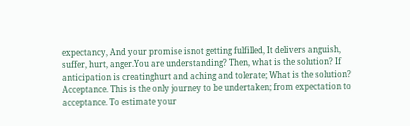expectancy, And your promise isnot getting fulfilled, It delivers anguish, suffer, hurt, anger.You are understanding? Then, what is the solution? If anticipation is creatinghurt and aching and tolerate; What is the solution? Acceptance. This is the only journey to be undertaken; from expectation to acceptance. To estimate your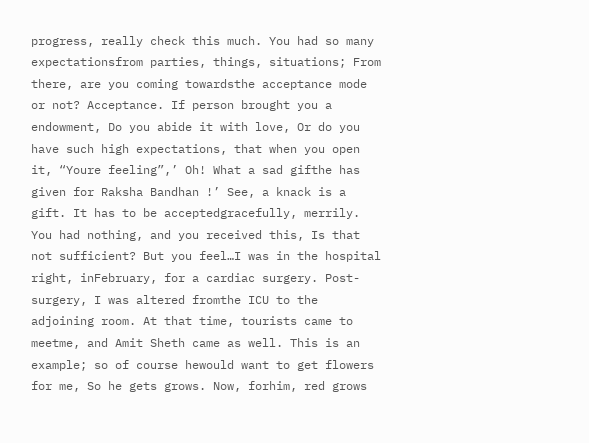progress, really check this much. You had so many expectationsfrom parties, things, situations; From there, are you coming towardsthe acceptance mode or not? Acceptance. If person brought you a endowment, Do you abide it with love, Or do you have such high expectations, that when you open it, “Youre feeling”,’ Oh! What a sad gifthe has given for Raksha Bandhan !’ See, a knack is a gift. It has to be acceptedgracefully, merrily. You had nothing, and you received this, Is that not sufficient? But you feel…I was in the hospital right, inFebruary, for a cardiac surgery. Post-surgery, I was altered fromthe ICU to the adjoining room. At that time, tourists came to meetme, and Amit Sheth came as well. This is an example; so of course hewould want to get flowers for me, So he gets grows. Now, forhim, red grows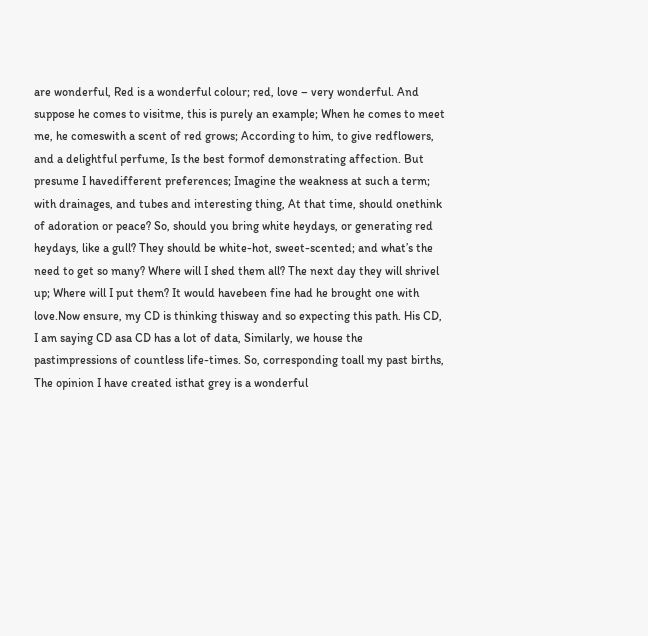are wonderful, Red is a wonderful colour; red, love – very wonderful. And suppose he comes to visitme, this is purely an example; When he comes to meet me, he comeswith a scent of red grows; According to him, to give redflowers, and a delightful perfume, Is the best formof demonstrating affection. But presume I havedifferent preferences; Imagine the weakness at such a term; with drainages, and tubes and interesting thing, At that time, should onethink of adoration or peace? So, should you bring white heydays, or generating red heydays, like a gull? They should be white-hot, sweet-scented; and what’s the need to get so many? Where will I shed them all? The next day they will shrivel up; Where will I put them? It would havebeen fine had he brought one with love.Now ensure, my CD is thinking thisway and so expecting this path. His CD, I am saying CD asa CD has a lot of data, Similarly, we house the pastimpressions of countless life-times. So, corresponding toall my past births, The opinion I have created isthat grey is a wonderful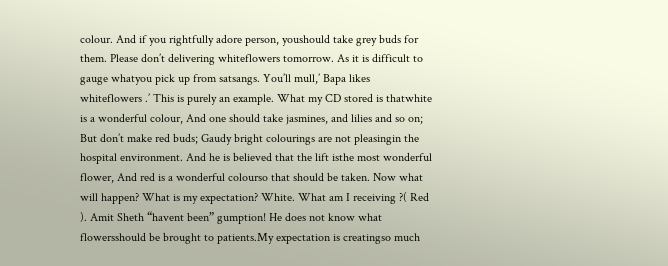colour. And if you rightfully adore person, youshould take grey buds for them. Please don’t delivering whiteflowers tomorrow. As it is difficult to gauge whatyou pick up from satsangs. You’ll mull,’ Bapa likes whiteflowers .’ This is purely an example. What my CD stored is thatwhite is a wonderful colour, And one should take jasmines, and lilies and so on; But don’t make red buds; Gaudy bright colourings are not pleasingin the hospital environment. And he is believed that the lift isthe most wonderful flower, And red is a wonderful colourso that should be taken. Now what will happen? What is my expectation? White. What am I receiving ?( Red ). Amit Sheth “havent been” gumption! He does not know what flowersshould be brought to patients.My expectation is creatingso much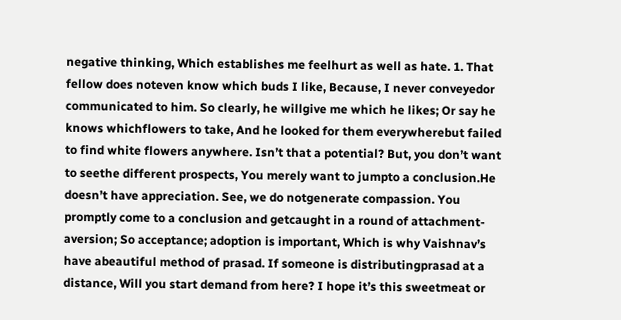negative thinking, Which establishes me feelhurt as well as hate. 1. That fellow does noteven know which buds I like, Because, I never conveyedor communicated to him. So clearly, he willgive me which he likes; Or say he knows whichflowers to take, And he looked for them everywherebut failed to find white flowers anywhere. Isn’t that a potential? But, you don’t want to seethe different prospects, You merely want to jumpto a conclusion.He doesn’t have appreciation. See, we do notgenerate compassion. You promptly come to a conclusion and getcaught in a round of attachment-aversion; So acceptance; adoption is important, Which is why Vaishnav’s have abeautiful method of prasad. If someone is distributingprasad at a distance, Will you start demand from here? I hope it’s this sweetmeat or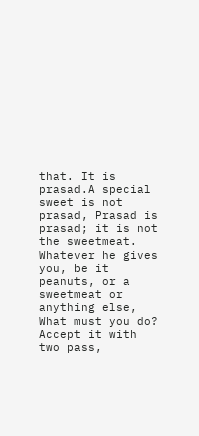that. It is prasad.A special sweet is not prasad, Prasad is prasad; it is not the sweetmeat. Whatever he gives you, be it peanuts, or a sweetmeat or anything else, What must you do? Accept it with two pass,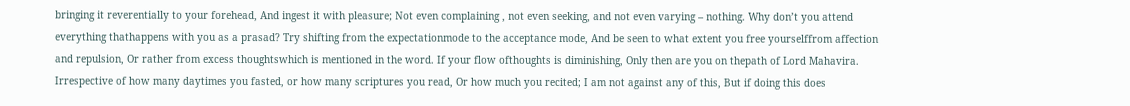bringing it reverentially to your forehead, And ingest it with pleasure; Not even complaining , not even seeking, and not even varying – nothing. Why don’t you attend everything thathappens with you as a prasad? Try shifting from the expectationmode to the acceptance mode, And be seen to what extent you free yourselffrom affection and repulsion, Or rather from excess thoughtswhich is mentioned in the word. If your flow ofthoughts is diminishing, Only then are you on thepath of Lord Mahavira. Irrespective of how many daytimes you fasted, or how many scriptures you read, Or how much you recited; I am not against any of this, But if doing this does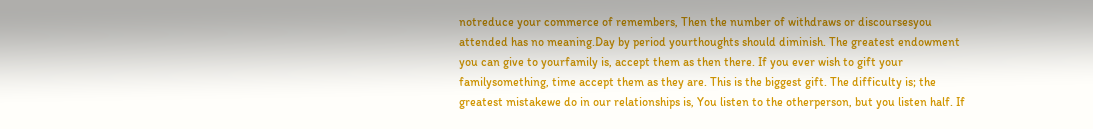notreduce your commerce of remembers, Then the number of withdraws or discoursesyou attended has no meaning.Day by period yourthoughts should diminish. The greatest endowment you can give to yourfamily is, accept them as then there. If you ever wish to gift your familysomething, time accept them as they are. This is the biggest gift. The difficulty is; the greatest mistakewe do in our relationships is, You listen to the otherperson, but you listen half. If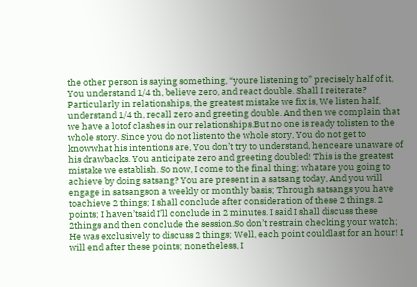the other person is saying something, “youre listening to” precisely half of it, You understand 1/4 th, believe zero, and react double. Shall I reiterate? Particularly in relationships, the greatest mistake we fix is, We listen half, understand 1/4 th, recall zero and greeting double. And then we complain that we have a lotof clashes in our relationships.But no one is ready tolisten to the whole story. Since you do not listento the whole story, You do not get to knowwhat his intentions are, You don’t try to understand, henceare unaware of his drawbacks. You anticipate zero and greeting doubled! This is the greatest mistake we establish. So now, I come to the final thing; whatare you going to achieve by doing satsang? You are present in a satsang today, And you will engage in satsangson a weekly or monthly basis; Through satsangs you have toachieve 2 things; I shall conclude after consideration of these 2 things. 2 points; I haven’tsaid I’ll conclude in 2 minutes. I said I shall discuss these 2things and then conclude the session.So don’t restrain checking your watch; He was exclusively to discuss 2 things; Well, each point couldlast for an hour! I will end after these points; nonetheless, I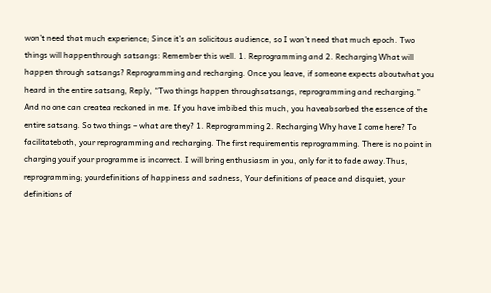won’t need that much experience; Since it’s an solicitous audience, so I won’t need that much epoch. Two things will happenthrough satsangs: Remember this well. 1. Reprogramming and 2. Recharging What will happen through satsangs? Reprogramming and recharging. Once you leave, if someone expects aboutwhat you heard in the entire satsang, Reply, “Two things happen throughsatsangs, reprogramming and recharging.” And no one can createa reckoned in me. If you have imbibed this much, you haveabsorbed the essence of the entire satsang. So two things – what are they? 1. Reprogramming 2. Recharging Why have I come here? To facilitateboth, your reprogramming and recharging. The first requirementis reprogramming. There is no point in charging youif your programme is incorrect. I will bring enthusiasm in you, only for it to fade away.Thus, reprogramming; yourdefinitions of happiness and sadness, Your definitions of peace and disquiet, your definitions of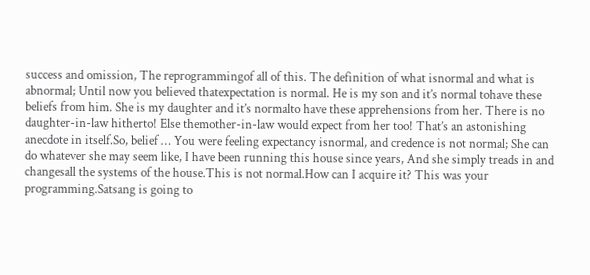success and omission, The reprogrammingof all of this. The definition of what isnormal and what is abnormal; Until now you believed thatexpectation is normal. He is my son and it’s normal tohave these beliefs from him. She is my daughter and it’s normalto have these apprehensions from her. There is no daughter-in-law hitherto! Else themother-in-law would expect from her too! That’s an astonishing anecdote in itself.So, belief … You were feeling expectancy isnormal, and credence is not normal; She can do whatever she may seem like, I have been running this house since years, And she simply treads in and changesall the systems of the house.This is not normal.How can I acquire it? This was your programming.Satsang is going to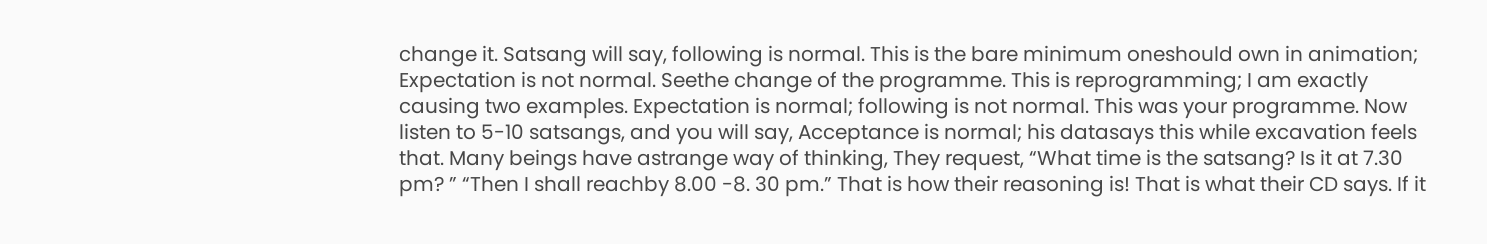change it. Satsang will say, following is normal. This is the bare minimum oneshould own in animation; Expectation is not normal. Seethe change of the programme. This is reprogramming; I am exactly causing two examples. Expectation is normal; following is not normal. This was your programme. Now listen to 5-10 satsangs, and you will say, Acceptance is normal; his datasays this while excavation feels that. Many beings have astrange way of thinking, They request, “What time is the satsang? Is it at 7.30 pm? ” “Then I shall reachby 8.00 -8. 30 pm.” That is how their reasoning is! That is what their CD says. If it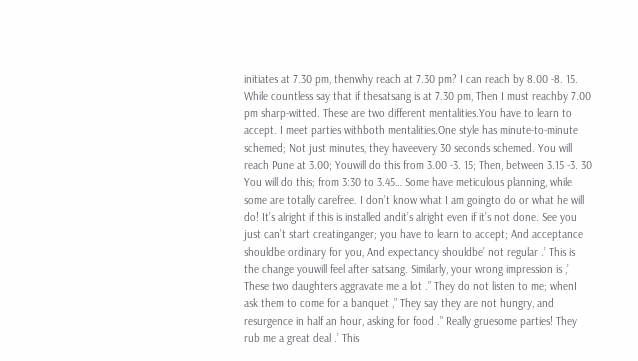initiates at 7.30 pm, thenwhy reach at 7.30 pm? I can reach by 8.00 -8. 15. While countless say that if thesatsang is at 7.30 pm, Then I must reachby 7.00 pm sharp-witted. These are two different mentalities.You have to learn to accept. I meet parties withboth mentalities.One style has minute-to-minute schemed; Not just minutes, they haveevery 30 seconds schemed. You will reach Pune at 3.00; Youwill do this from 3.00 -3. 15; Then, between 3.15 -3. 30 You will do this; from 3:30 to 3.45… Some have meticulous planning, while some are totally carefree. I don’t know what I am goingto do or what he will do! It’s alright if this is installed andit’s alright even if it’s not done. See you just can’t start creatinganger; you have to learn to accept; And acceptance shouldbe ordinary for you, And expectancy shouldbe’ not regular .’ This is the change youwill feel after satsang. Similarly, your wrong impression is ,’ These two daughters aggravate me a lot .” They do not listen to me; whenI ask them to come for a banquet ,” They say they are not hungry, and resurgence in half an hour, asking for food .” Really gruesome parties! They rub me a great deal .’ This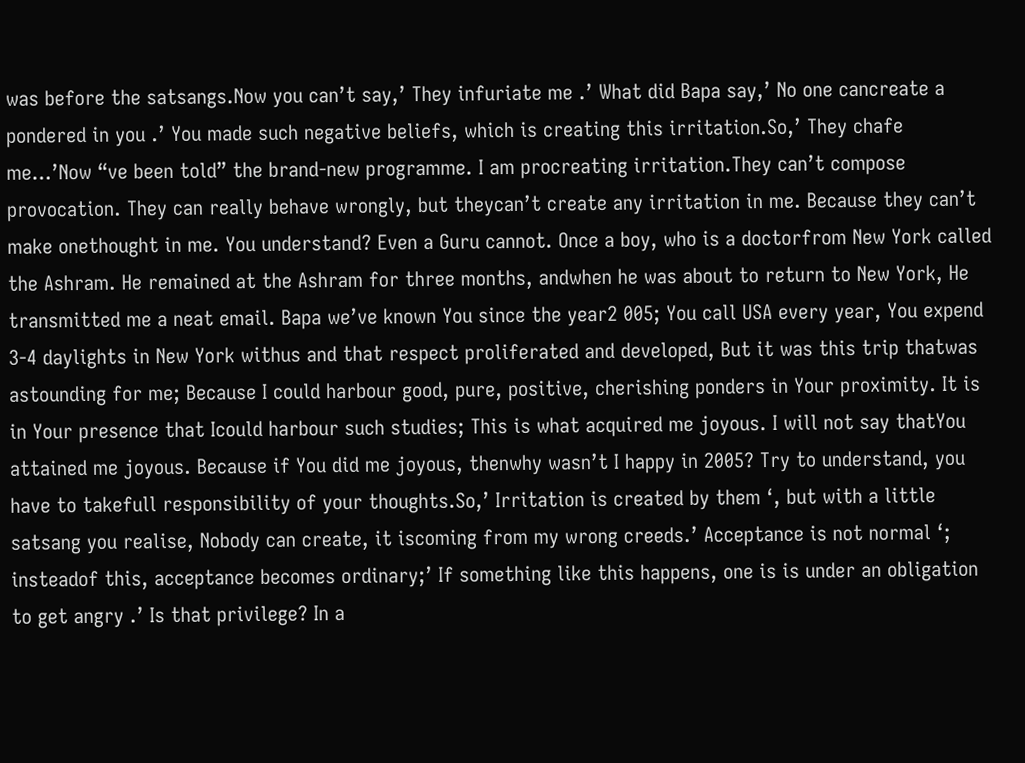was before the satsangs.Now you can’t say,’ They infuriate me .’ What did Bapa say,’ No one cancreate a pondered in you .’ You made such negative beliefs, which is creating this irritation.So,’ They chafe me…’Now “ve been told” the brand-new programme. I am procreating irritation.They can’t compose provocation. They can really behave wrongly, but theycan’t create any irritation in me. Because they can’t make onethought in me. You understand? Even a Guru cannot. Once a boy, who is a doctorfrom New York called the Ashram. He remained at the Ashram for three months, andwhen he was about to return to New York, He transmitted me a neat email. Bapa we’ve known You since the year2 005; You call USA every year, You expend 3-4 daylights in New York withus and that respect proliferated and developed, But it was this trip thatwas astounding for me; Because I could harbour good, pure, positive, cherishing ponders in Your proximity. It is in Your presence that Icould harbour such studies; This is what acquired me joyous. I will not say thatYou attained me joyous. Because if You did me joyous, thenwhy wasn’t I happy in 2005? Try to understand, you have to takefull responsibility of your thoughts.So,’ Irritation is created by them ‘, but with a little satsang you realise, Nobody can create, it iscoming from my wrong creeds.’ Acceptance is not normal ‘; insteadof this, acceptance becomes ordinary;’ If something like this happens, one is is under an obligation to get angry .’ Is that privilege? In a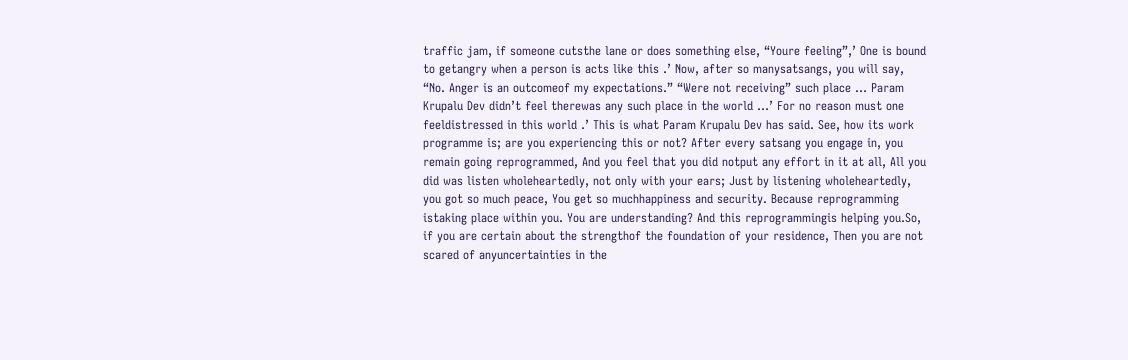traffic jam, if someone cutsthe lane or does something else, “Youre feeling”,’ One is bound to getangry when a person is acts like this .’ Now, after so manysatsangs, you will say, “No. Anger is an outcomeof my expectations.” “Were not receiving” such place … Param Krupalu Dev didn’t feel therewas any such place in the world …’ For no reason must one feeldistressed in this world .’ This is what Param Krupalu Dev has said. See, how its work programme is; are you experiencing this or not? After every satsang you engage in, you remain going reprogrammed, And you feel that you did notput any effort in it at all, All you did was listen wholeheartedly, not only with your ears; Just by listening wholeheartedly, you got so much peace, You get so muchhappiness and security. Because reprogramming istaking place within you. You are understanding? And this reprogrammingis helping you.So, if you are certain about the strengthof the foundation of your residence, Then you are not scared of anyuncertainties in the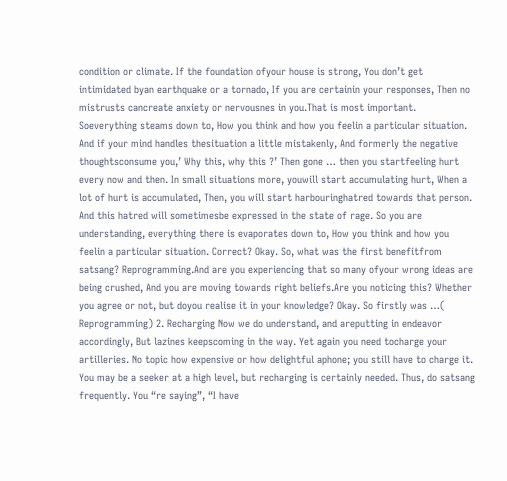condition or climate. If the foundation ofyour house is strong, You don’t get intimidated byan earthquake or a tornado, If you are certainin your responses, Then no mistrusts cancreate anxiety or nervousnes in you.That is most important. Soeverything steams down to, How you think and how you feelin a particular situation. And if your mind handles thesituation a little mistakenly, And formerly the negative thoughtsconsume you,’ Why this, why this ?’ Then gone … then you startfeeling hurt every now and then. In small situations more, youwill start accumulating hurt, When a lot of hurt is accumulated, Then, you will start harbouringhatred towards that person. And this hatred will sometimesbe expressed in the state of rage. So you are understanding, everything there is evaporates down to, How you think and how you feelin a particular situation. Correct? Okay. So, what was the first benefitfrom satsang? Reprogramming.And are you experiencing that so many ofyour wrong ideas are being crushed, And you are moving towards right beliefs.Are you noticing this? Whether you agree or not, but doyou realise it in your knowledge? Okay. So firstly was …( Reprogramming) 2. Recharging Now we do understand, and areputting in endeavor accordingly, But lazines keepscoming in the way. Yet again you need tocharge your artilleries. No topic how expensive or how delightful aphone; you still have to charge it. You may be a seeker at a high level, but recharging is certainly needed. Thus, do satsang frequently. You “re saying”, “I have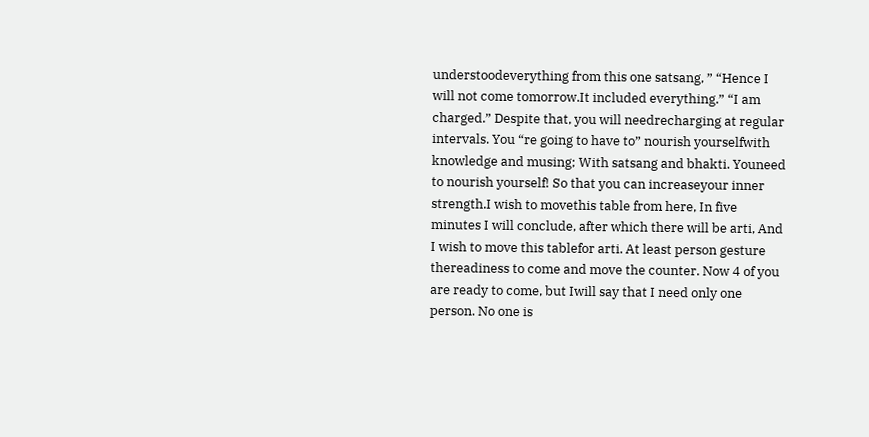understoodeverything from this one satsang, ” “Hence I will not come tomorrow.It included everything.” “I am charged.” Despite that, you will needrecharging at regular intervals. You “re going to have to” nourish yourselfwith knowledge and musing; With satsang and bhakti. Youneed to nourish yourself! So that you can increaseyour inner strength.I wish to movethis table from here, In five minutes I will conclude, after which there will be arti, And I wish to move this tablefor arti. At least person gesture thereadiness to come and move the counter. Now 4 of you are ready to come, but Iwill say that I need only one person. No one is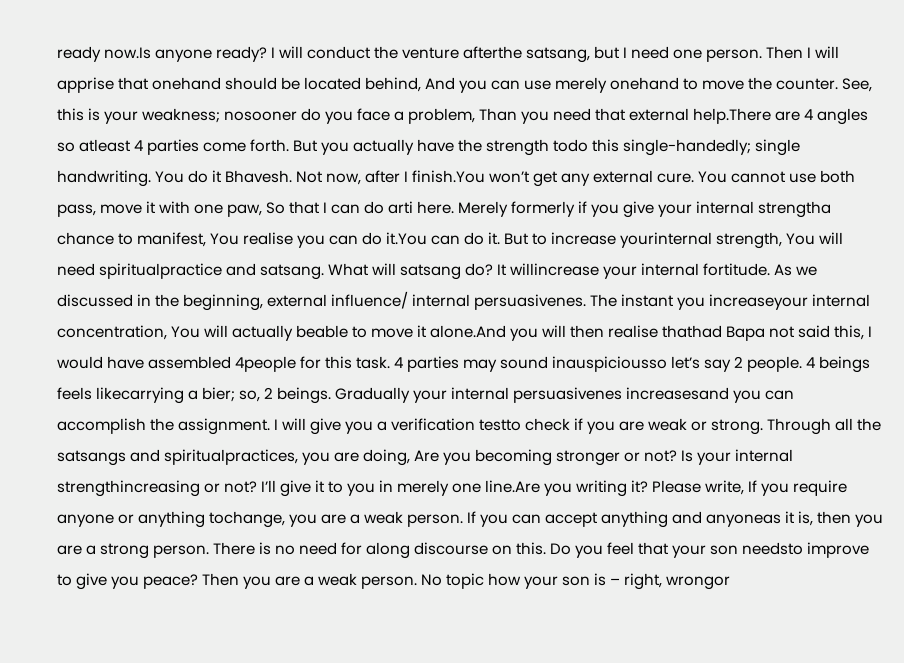ready now.Is anyone ready? I will conduct the venture afterthe satsang, but I need one person. Then I will apprise that onehand should be located behind, And you can use merely onehand to move the counter. See, this is your weakness; nosooner do you face a problem, Than you need that external help.There are 4 angles so atleast 4 parties come forth. But you actually have the strength todo this single-handedly; single handwriting. You do it Bhavesh. Not now, after I finish.You won’t get any external cure. You cannot use both pass, move it with one paw, So that I can do arti here. Merely formerly if you give your internal strengtha chance to manifest, You realise you can do it.You can do it. But to increase yourinternal strength, You will need spiritualpractice and satsang. What will satsang do? It willincrease your internal fortitude. As we discussed in the beginning, external influence/ internal persuasivenes. The instant you increaseyour internal concentration, You will actually beable to move it alone.And you will then realise thathad Bapa not said this, I would have assembled 4people for this task. 4 parties may sound inauspiciousso let’s say 2 people. 4 beings feels likecarrying a bier; so, 2 beings. Gradually your internal persuasivenes increasesand you can accomplish the assignment. I will give you a verification testto check if you are weak or strong. Through all the satsangs and spiritualpractices, you are doing, Are you becoming stronger or not? Is your internal strengthincreasing or not? I’ll give it to you in merely one line.Are you writing it? Please write, If you require anyone or anything tochange, you are a weak person. If you can accept anything and anyoneas it is, then you are a strong person. There is no need for along discourse on this. Do you feel that your son needsto improve to give you peace? Then you are a weak person. No topic how your son is – right, wrongor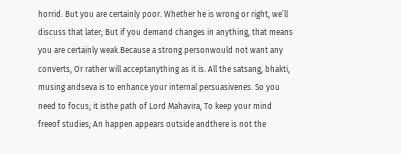horrid. But you are certainly poor. Whether he is wrong or right, we’ll discuss that later; But if you demand changes in anything, that means you are certainly weak.Because a strong personwould not want any converts, Or rather will acceptanything as it is. All the satsang, bhakti, musing andseva is to enhance your internal persuasivenes. So you need to focus; it isthe path of Lord Mahavira, To keep your mind freeof studies; An happen appears outside andthere is not the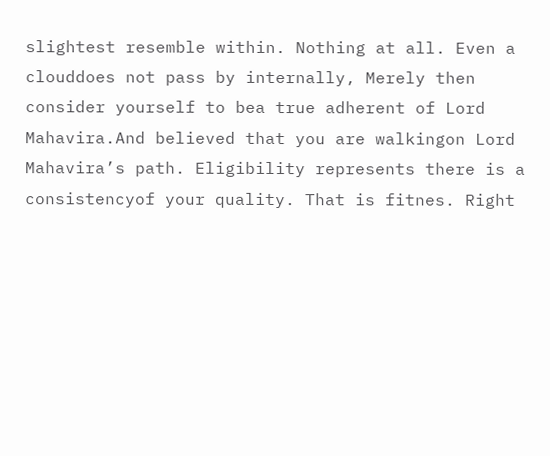slightest resemble within. Nothing at all. Even a clouddoes not pass by internally, Merely then consider yourself to bea true adherent of Lord Mahavira.And believed that you are walkingon Lord Mahavira’s path. Eligibility represents there is a consistencyof your quality. That is fitnes. Right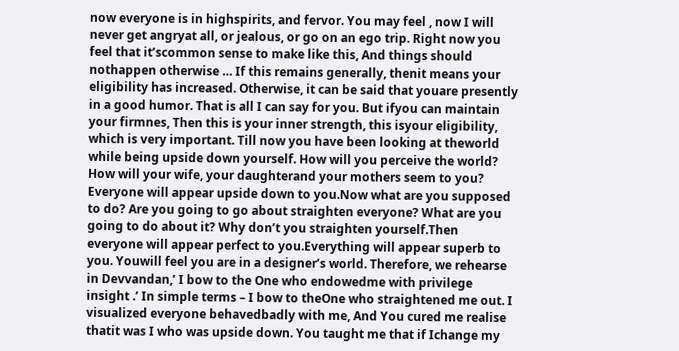now everyone is in highspirits, and fervor. You may feel , now I will never get angryat all, or jealous, or go on an ego trip. Right now you feel that it’scommon sense to make like this, And things should nothappen otherwise … If this remains generally, thenit means your eligibility has increased. Otherwise, it can be said that youare presently in a good humor. That is all I can say for you. But ifyou can maintain your firmnes, Then this is your inner strength, this isyour eligibility, which is very important. Till now you have been looking at theworld while being upside down yourself. How will you perceive the world? How will your wife, your daughterand your mothers seem to you? Everyone will appear upside down to you.Now what are you supposed to do? Are you going to go about straighten everyone? What are you going to do about it? Why don’t you straighten yourself.Then everyone will appear perfect to you.Everything will appear superb to you. Youwill feel you are in a designer’s world. Therefore, we rehearse in Devvandan,’ I bow to the One who endowedme with privilege insight .’ In simple terms – I bow to theOne who straightened me out. I visualized everyone behavedbadly with me, And You cured me realise thatit was I who was upside down. You taught me that if Ichange my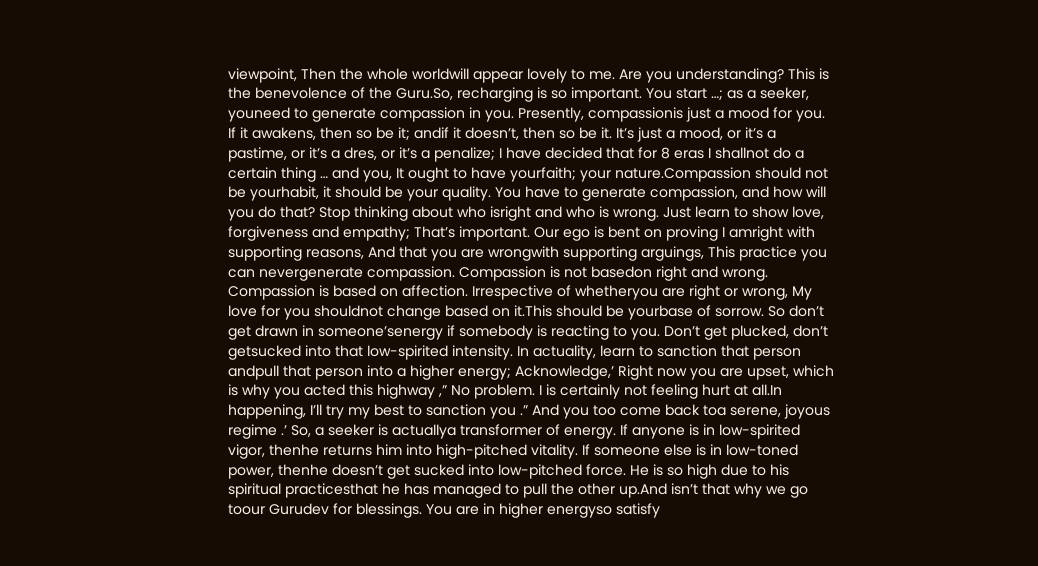viewpoint, Then the whole worldwill appear lovely to me. Are you understanding? This is the benevolence of the Guru.So, recharging is so important. You start …; as a seeker, youneed to generate compassion in you. Presently, compassionis just a mood for you. If it awakens, then so be it; andif it doesn’t, then so be it. It’s just a mood, or it’s a pastime, or it’s a dres, or it’s a penalize; I have decided that for 8 eras I shallnot do a certain thing … and you, It ought to have yourfaith; your nature.Compassion should not be yourhabit, it should be your quality. You have to generate compassion, and how will you do that? Stop thinking about who isright and who is wrong. Just learn to show love, forgiveness and empathy; That’s important. Our ego is bent on proving I amright with supporting reasons, And that you are wrongwith supporting arguings, This practice you can nevergenerate compassion. Compassion is not basedon right and wrong. Compassion is based on affection. Irrespective of whetheryou are right or wrong, My love for you shouldnot change based on it.This should be yourbase of sorrow. So don’t get drawn in someone’senergy if somebody is reacting to you. Don’t get plucked, don’t getsucked into that low-spirited intensity. In actuality, learn to sanction that person andpull that person into a higher energy; Acknowledge,’ Right now you are upset, which is why you acted this highway ,” No problem. I is certainly not feeling hurt at all.In happening, I’ll try my best to sanction you .” And you too come back toa serene, joyous regime .’ So, a seeker is actuallya transformer of energy. If anyone is in low-spirited vigor, thenhe returns him into high-pitched vitality. If someone else is in low-toned power, thenhe doesn’t get sucked into low-pitched force. He is so high due to his spiritual practicesthat he has managed to pull the other up.And isn’t that why we go toour Gurudev for blessings. You are in higher energyso satisfy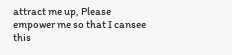attract me up, Please empower me so that I cansee this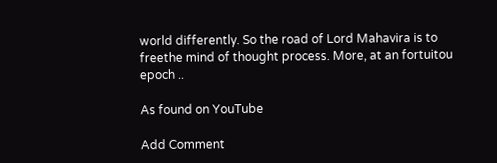world differently. So the road of Lord Mahavira is to freethe mind of thought process. More, at an fortuitou epoch ..

As found on YouTube

Add Comment